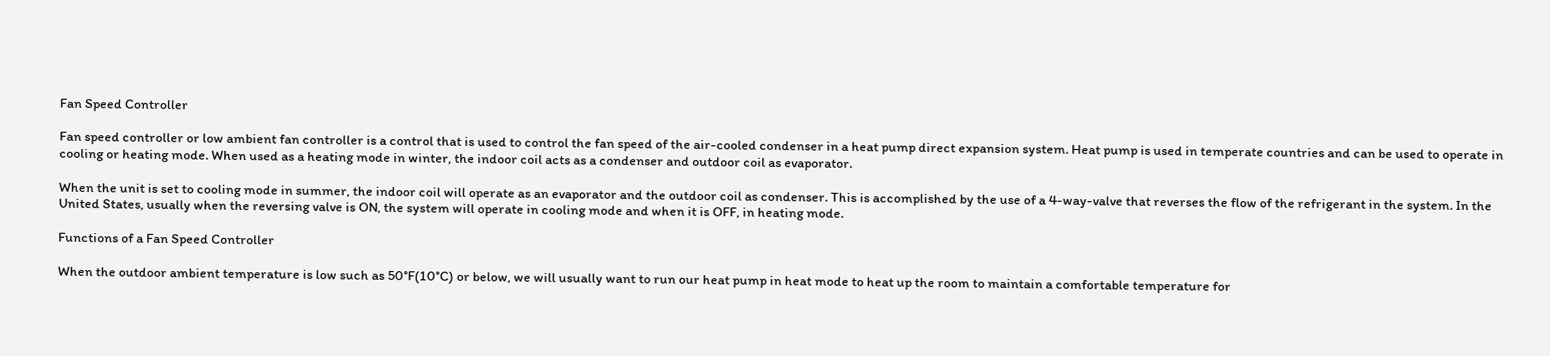Fan Speed Controller

Fan speed controller or low ambient fan controller is a control that is used to control the fan speed of the air-cooled condenser in a heat pump direct expansion system. Heat pump is used in temperate countries and can be used to operate in cooling or heating mode. When used as a heating mode in winter, the indoor coil acts as a condenser and outdoor coil as evaporator.

When the unit is set to cooling mode in summer, the indoor coil will operate as an evaporator and the outdoor coil as condenser. This is accomplished by the use of a 4-way-valve that reverses the flow of the refrigerant in the system. In the United States, usually when the reversing valve is ON, the system will operate in cooling mode and when it is OFF, in heating mode.

Functions of a Fan Speed Controller

When the outdoor ambient temperature is low such as 50°F(10°C) or below, we will usually want to run our heat pump in heat mode to heat up the room to maintain a comfortable temperature for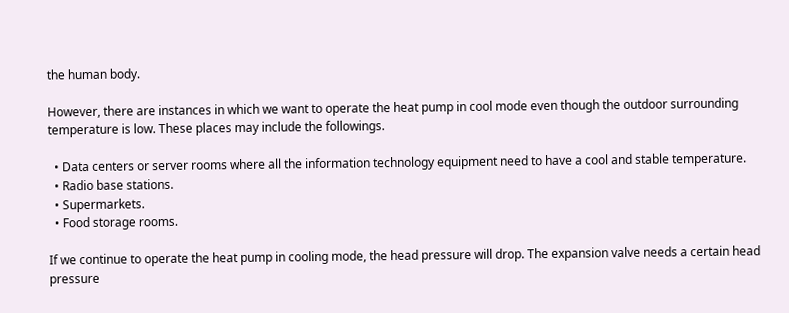the human body.

However, there are instances in which we want to operate the heat pump in cool mode even though the outdoor surrounding temperature is low. These places may include the followings.

  • Data centers or server rooms where all the information technology equipment need to have a cool and stable temperature.
  • Radio base stations.
  • Supermarkets.
  • Food storage rooms.

If we continue to operate the heat pump in cooling mode, the head pressure will drop. The expansion valve needs a certain head pressure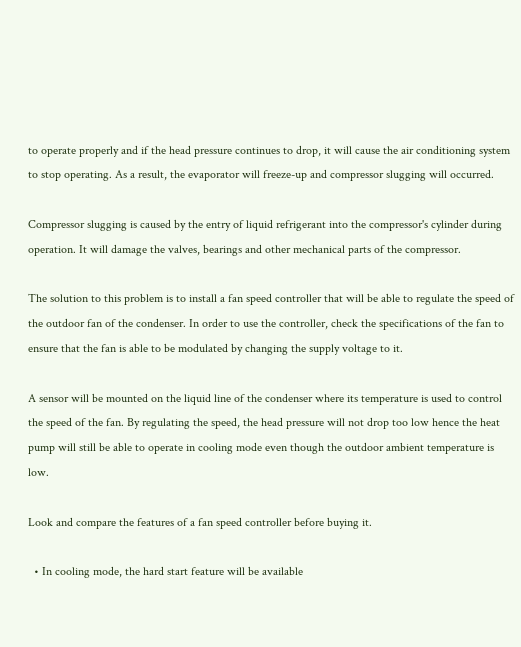to operate properly and if the head pressure continues to drop, it will cause the air conditioning system to stop operating. As a result, the evaporator will freeze-up and compressor slugging will occurred.

Compressor slugging is caused by the entry of liquid refrigerant into the compressor's cylinder during operation. It will damage the valves, bearings and other mechanical parts of the compressor.

The solution to this problem is to install a fan speed controller that will be able to regulate the speed of the outdoor fan of the condenser. In order to use the controller, check the specifications of the fan to ensure that the fan is able to be modulated by changing the supply voltage to it.

A sensor will be mounted on the liquid line of the condenser where its temperature is used to control the speed of the fan. By regulating the speed, the head pressure will not drop too low hence the heat pump will still be able to operate in cooling mode even though the outdoor ambient temperature is low.

Look and compare the features of a fan speed controller before buying it.

  • In cooling mode, the hard start feature will be available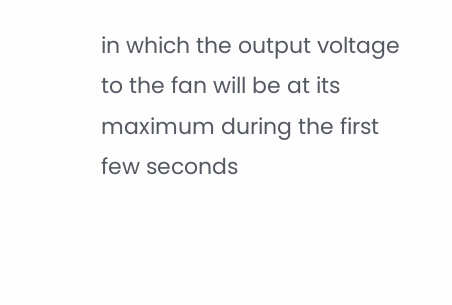in which the output voltage to the fan will be at its maximum during the first few seconds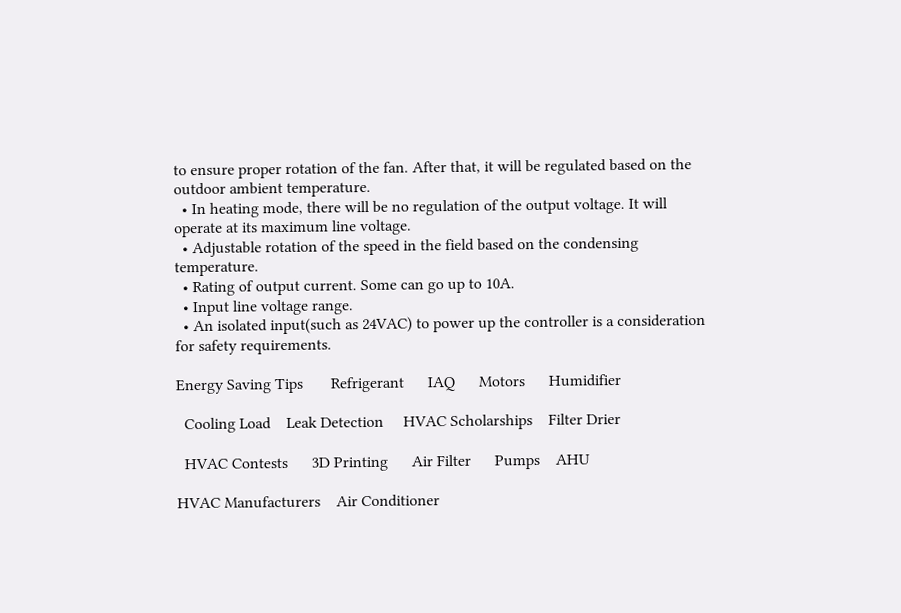to ensure proper rotation of the fan. After that, it will be regulated based on the outdoor ambient temperature.
  • In heating mode, there will be no regulation of the output voltage. It will operate at its maximum line voltage.
  • Adjustable rotation of the speed in the field based on the condensing temperature.
  • Rating of output current. Some can go up to 10A.
  • Input line voltage range.
  • An isolated input(such as 24VAC) to power up the controller is a consideration for safety requirements.

Energy Saving Tips       Refrigerant      IAQ      Motors      Humidifier

  Cooling Load    Leak Detection     HVAC Scholarships    Filter Drier

  HVAC Contests      3D Printing      Air Filter      Pumps    AHU

HVAC Manufacturers    Air Conditioner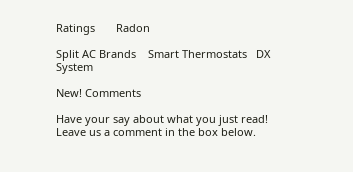Ratings       Radon

Split AC Brands    Smart Thermostats   DX System

New! Comments

Have your say about what you just read! Leave us a comment in the box below.